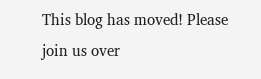This blog has moved! Please join us over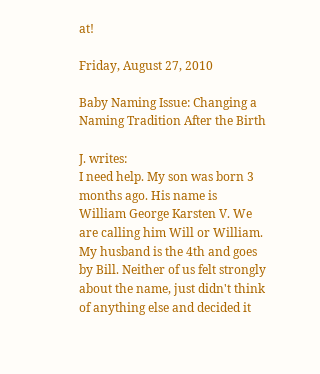at!

Friday, August 27, 2010

Baby Naming Issue: Changing a Naming Tradition After the Birth

J. writes:
I need help. My son was born 3 months ago. His name is William George Karsten V. We are calling him Will or William. My husband is the 4th and goes by Bill. Neither of us felt strongly about the name, just didn't think of anything else and decided it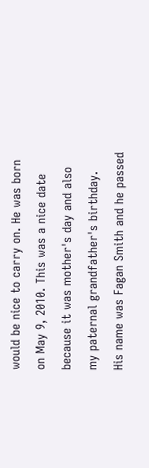would be nice to carry on. He was born on May 9, 2010. This was a nice date because it was mother's day and also my paternal grandfather's birthday. His name was Fagan Smith and he passed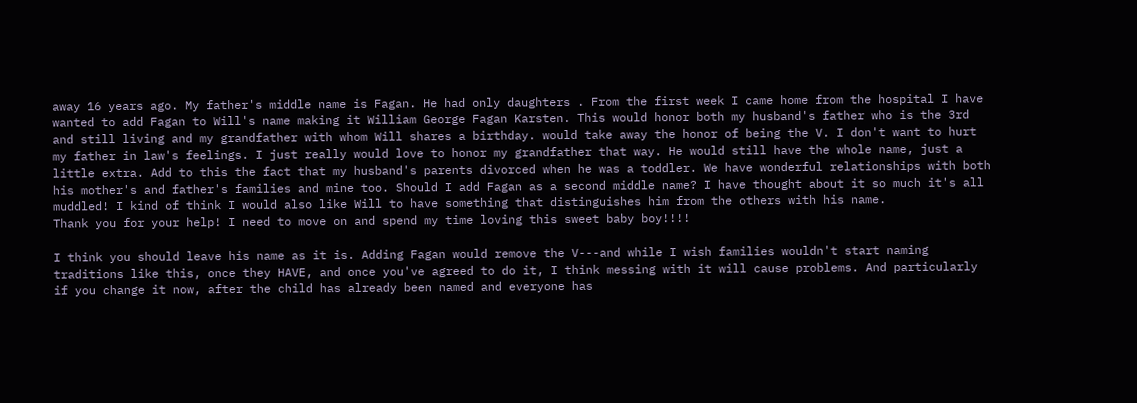away 16 years ago. My father's middle name is Fagan. He had only daughters . From the first week I came home from the hospital I have wanted to add Fagan to Will's name making it William George Fagan Karsten. This would honor both my husband's father who is the 3rd and still living and my grandfather with whom Will shares a birthday. would take away the honor of being the V. I don't want to hurt my father in law's feelings. I just really would love to honor my grandfather that way. He would still have the whole name, just a little extra. Add to this the fact that my husband's parents divorced when he was a toddler. We have wonderful relationships with both his mother's and father's families and mine too. Should I add Fagan as a second middle name? I have thought about it so much it's all muddled! I kind of think I would also like Will to have something that distinguishes him from the others with his name.
Thank you for your help! I need to move on and spend my time loving this sweet baby boy!!!!

I think you should leave his name as it is. Adding Fagan would remove the V---and while I wish families wouldn't start naming traditions like this, once they HAVE, and once you've agreed to do it, I think messing with it will cause problems. And particularly if you change it now, after the child has already been named and everyone has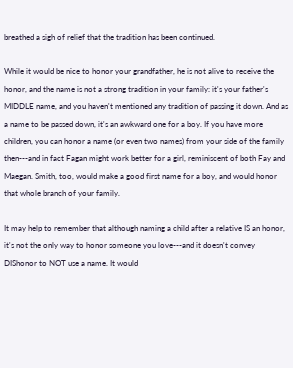breathed a sigh of relief that the tradition has been continued.

While it would be nice to honor your grandfather, he is not alive to receive the honor, and the name is not a strong tradition in your family: it's your father's MIDDLE name, and you haven't mentioned any tradition of passing it down. And as a name to be passed down, it's an awkward one for a boy. If you have more children, you can honor a name (or even two names) from your side of the family then---and in fact Fagan might work better for a girl, reminiscent of both Fay and Maegan. Smith, too, would make a good first name for a boy, and would honor that whole branch of your family.

It may help to remember that although naming a child after a relative IS an honor, it's not the only way to honor someone you love---and it doesn't convey DIShonor to NOT use a name. It would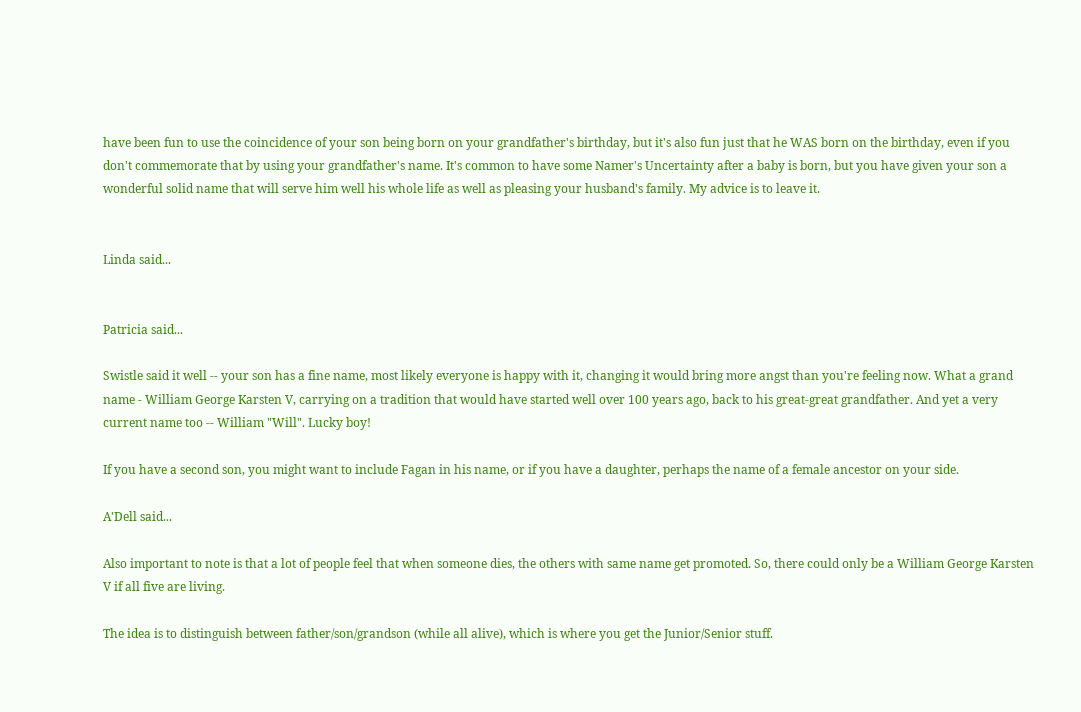have been fun to use the coincidence of your son being born on your grandfather's birthday, but it's also fun just that he WAS born on the birthday, even if you don't commemorate that by using your grandfather's name. It's common to have some Namer's Uncertainty after a baby is born, but you have given your son a wonderful solid name that will serve him well his whole life as well as pleasing your husband's family. My advice is to leave it.


Linda said...


Patricia said...

Swistle said it well -- your son has a fine name, most likely everyone is happy with it, changing it would bring more angst than you're feeling now. What a grand name - William George Karsten V, carrying on a tradition that would have started well over 100 years ago, back to his great-great grandfather. And yet a very current name too -- William "Will". Lucky boy!

If you have a second son, you might want to include Fagan in his name, or if you have a daughter, perhaps the name of a female ancestor on your side.

A'Dell said...

Also important to note is that a lot of people feel that when someone dies, the others with same name get promoted. So, there could only be a William George Karsten V if all five are living.

The idea is to distinguish between father/son/grandson (while all alive), which is where you get the Junior/Senior stuff.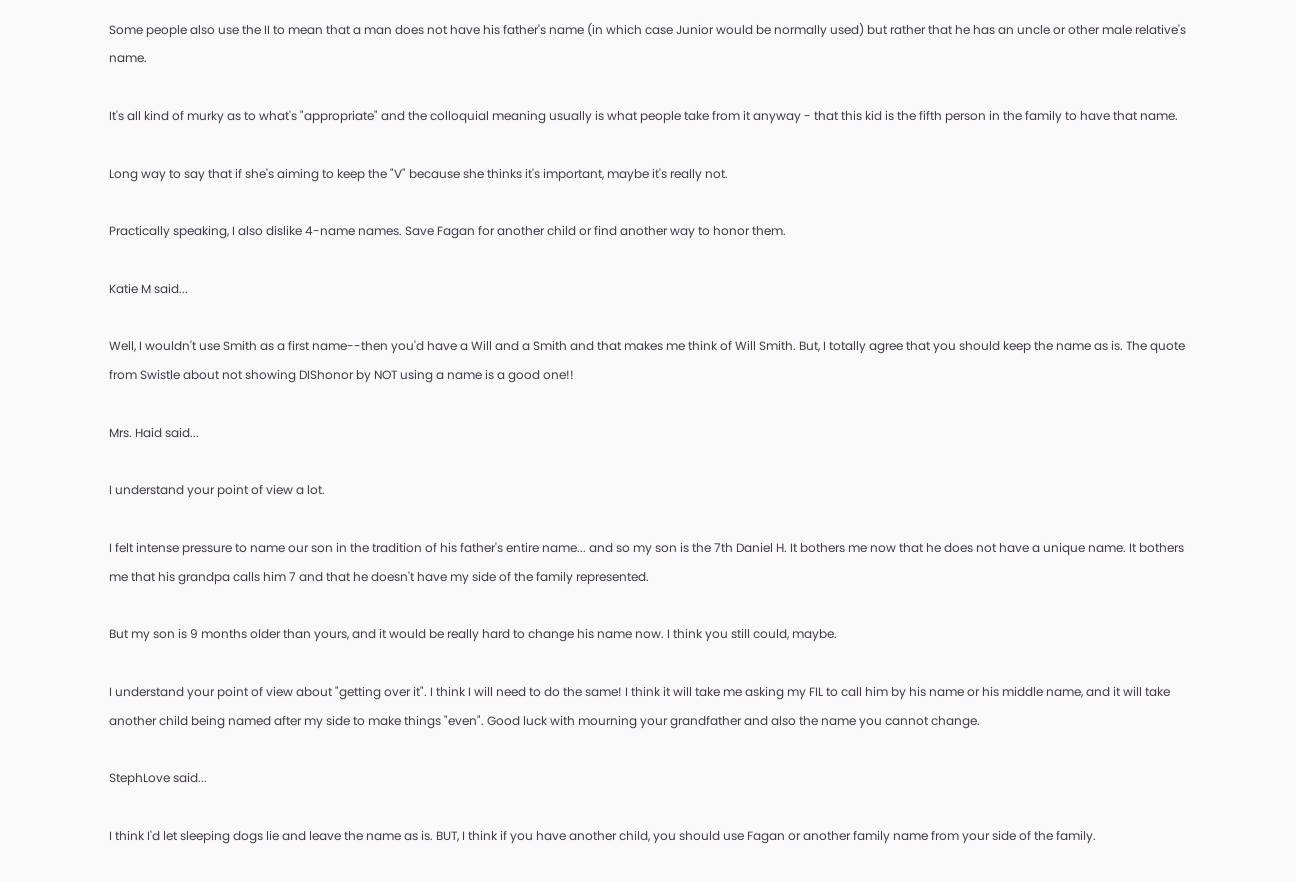Some people also use the II to mean that a man does not have his father's name (in which case Junior would be normally used) but rather that he has an uncle or other male relative's name.

It's all kind of murky as to what's "appropriate" and the colloquial meaning usually is what people take from it anyway - that this kid is the fifth person in the family to have that name.

Long way to say that if she's aiming to keep the "V" because she thinks it's important, maybe it's really not.

Practically speaking, I also dislike 4-name names. Save Fagan for another child or find another way to honor them.

Katie M said...

Well, I wouldn't use Smith as a first name--then you'd have a Will and a Smith and that makes me think of Will Smith. But, I totally agree that you should keep the name as is. The quote from Swistle about not showing DIShonor by NOT using a name is a good one!!

Mrs. Haid said...

I understand your point of view a lot.

I felt intense pressure to name our son in the tradition of his father's entire name... and so my son is the 7th Daniel H. It bothers me now that he does not have a unique name. It bothers me that his grandpa calls him 7 and that he doesn't have my side of the family represented.

But my son is 9 months older than yours, and it would be really hard to change his name now. I think you still could, maybe.

I understand your point of view about "getting over it". I think I will need to do the same! I think it will take me asking my FIL to call him by his name or his middle name, and it will take another child being named after my side to make things "even". Good luck with mourning your grandfather and also the name you cannot change.

StephLove said...

I think I'd let sleeping dogs lie and leave the name as is. BUT, I think if you have another child, you should use Fagan or another family name from your side of the family.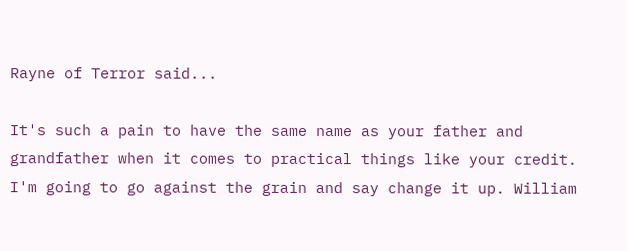Rayne of Terror said...

It's such a pain to have the same name as your father and grandfather when it comes to practical things like your credit. I'm going to go against the grain and say change it up. William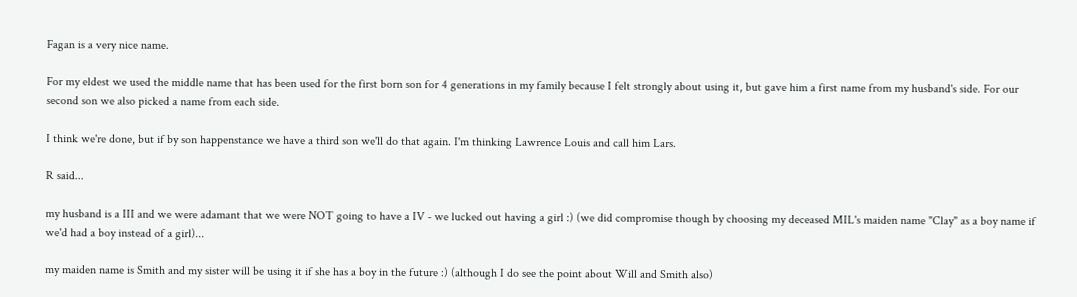Fagan is a very nice name.

For my eldest we used the middle name that has been used for the first born son for 4 generations in my family because I felt strongly about using it, but gave him a first name from my husband's side. For our second son we also picked a name from each side.

I think we're done, but if by son happenstance we have a third son we'll do that again. I'm thinking Lawrence Louis and call him Lars.

R said...

my husband is a III and we were adamant that we were NOT going to have a IV - we lucked out having a girl :) (we did compromise though by choosing my deceased MIL's maiden name "Clay" as a boy name if we'd had a boy instead of a girl)...

my maiden name is Smith and my sister will be using it if she has a boy in the future :) (although I do see the point about Will and Smith also)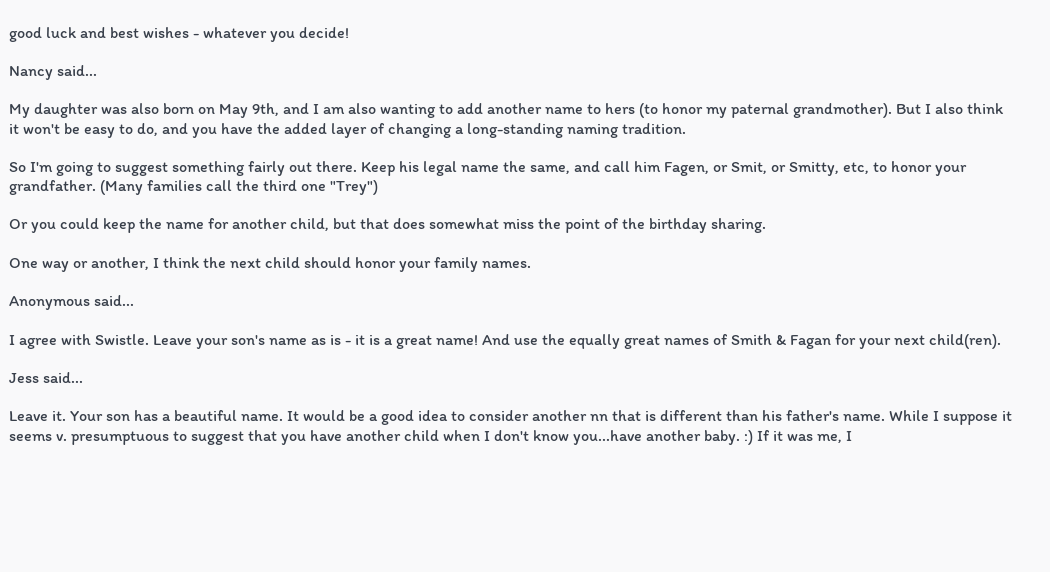good luck and best wishes - whatever you decide!

Nancy said...

My daughter was also born on May 9th, and I am also wanting to add another name to hers (to honor my paternal grandmother). But I also think it won't be easy to do, and you have the added layer of changing a long-standing naming tradition.

So I'm going to suggest something fairly out there. Keep his legal name the same, and call him Fagen, or Smit, or Smitty, etc, to honor your grandfather. (Many families call the third one "Trey")

Or you could keep the name for another child, but that does somewhat miss the point of the birthday sharing.

One way or another, I think the next child should honor your family names.

Anonymous said...

I agree with Swistle. Leave your son's name as is - it is a great name! And use the equally great names of Smith & Fagan for your next child(ren).

Jess said...

Leave it. Your son has a beautiful name. It would be a good idea to consider another nn that is different than his father's name. While I suppose it seems v. presumptuous to suggest that you have another child when I don't know you...have another baby. :) If it was me, I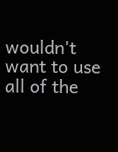wouldn't want to use all of the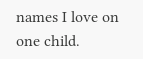names I love on one child.